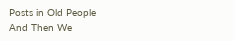Posts in Old People
And Then We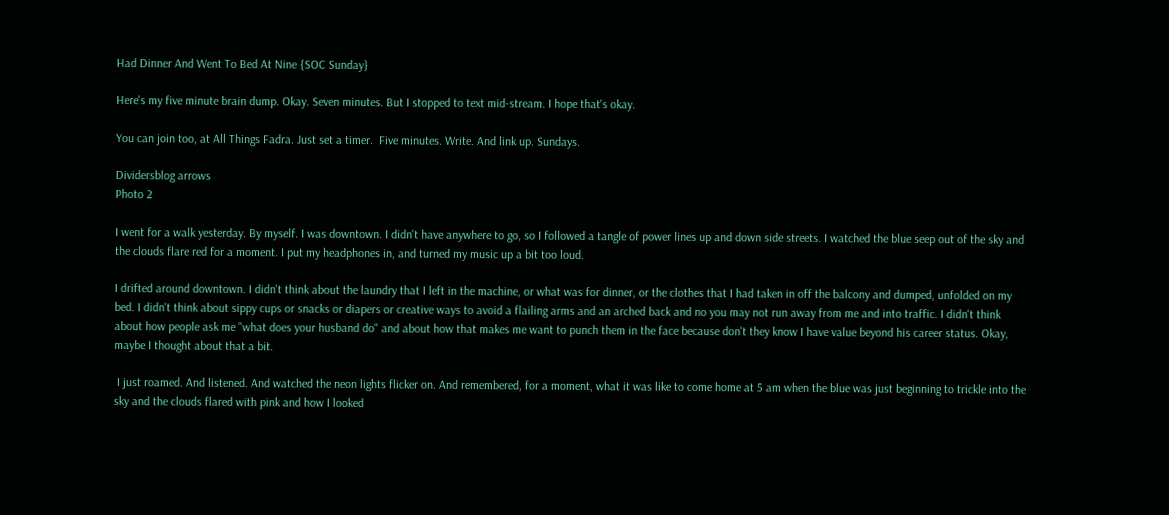Had Dinner And Went To Bed At Nine {SOC Sunday}

Here's my five minute brain dump. Okay. Seven minutes. But I stopped to text mid-stream. I hope that's okay.

You can join too, at All Things Fadra. Just set a timer.  Five minutes. Write. And link up. Sundays.

Dividersblog arrows
Photo 2

I went for a walk yesterday. By myself. I was downtown. I didn't have anywhere to go, so I followed a tangle of power lines up and down side streets. I watched the blue seep out of the sky and the clouds flare red for a moment. I put my headphones in, and turned my music up a bit too loud.

I drifted around downtown. I didn't think about the laundry that I left in the machine, or what was for dinner, or the clothes that I had taken in off the balcony and dumped, unfolded on my bed. I didn't think about sippy cups or snacks or diapers or creative ways to avoid a flailing arms and an arched back and no you may not run away from me and into traffic. I didn't think about how people ask me "what does your husband do" and about how that makes me want to punch them in the face because don't they know I have value beyond his career status. Okay, maybe I thought about that a bit.

 I just roamed. And listened. And watched the neon lights flicker on. And remembered, for a moment, what it was like to come home at 5 am when the blue was just beginning to trickle into the sky and the clouds flared with pink and how I looked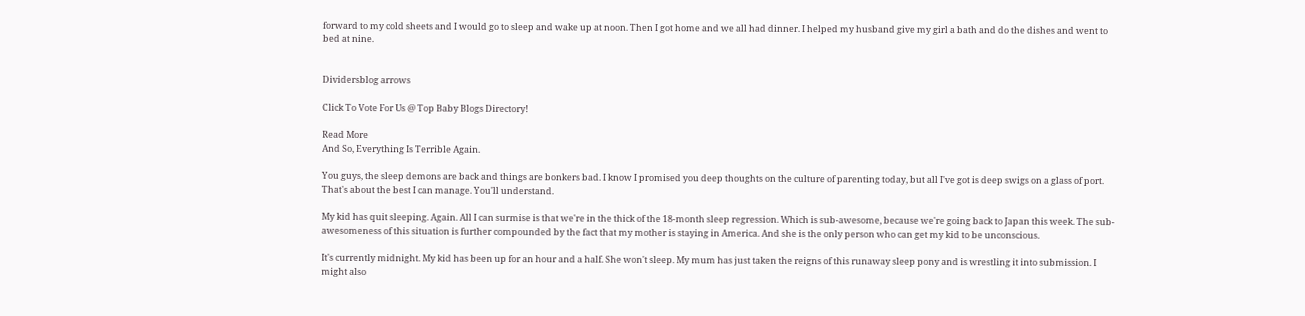forward to my cold sheets and I would go to sleep and wake up at noon. Then I got home and we all had dinner. I helped my husband give my girl a bath and do the dishes and went to bed at nine.


Dividersblog arrows

Click To Vote For Us @ Top Baby Blogs Directory!

Read More
And So, Everything Is Terrible Again.

You guys, the sleep demons are back and things are bonkers bad. I know I promised you deep thoughts on the culture of parenting today, but all I've got is deep swigs on a glass of port. That's about the best I can manage. You'll understand.

My kid has quit sleeping. Again. All I can surmise is that we're in the thick of the 18-month sleep regression. Which is sub-awesome, because we're going back to Japan this week. The sub-awesomeness of this situation is further compounded by the fact that my mother is staying in America. And she is the only person who can get my kid to be unconscious.

It's currently midnight. My kid has been up for an hour and a half. She won't sleep. My mum has just taken the reigns of this runaway sleep pony and is wrestling it into submission. I might also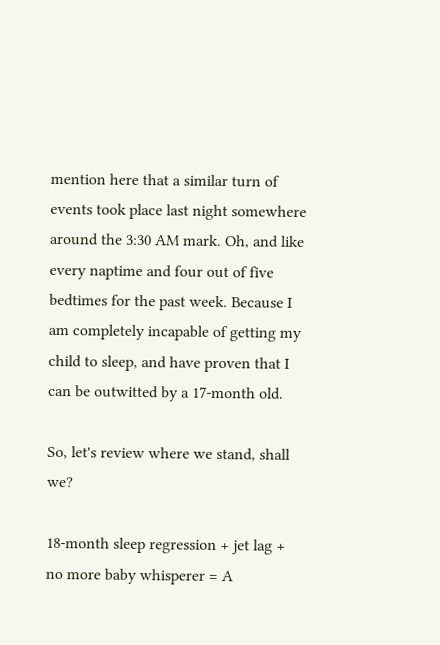mention here that a similar turn of events took place last night somewhere around the 3:30 AM mark. Oh, and like every naptime and four out of five bedtimes for the past week. Because I am completely incapable of getting my child to sleep, and have proven that I can be outwitted by a 17-month old.

So, let's review where we stand, shall we?

18-month sleep regression + jet lag + no more baby whisperer = A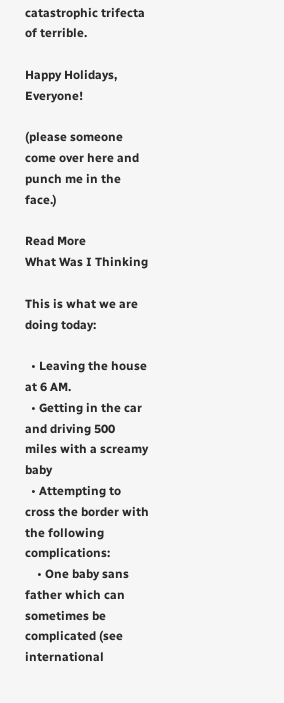catastrophic trifecta of terrible.

Happy Holidays, Everyone!

(please someone come over here and punch me in the face.)

Read More
What Was I Thinking

This is what we are doing today:

  • Leaving the house at 6 AM.
  • Getting in the car and driving 500 miles with a screamy baby
  • Attempting to cross the border with the following complications:
    • One baby sans father which can sometimes be complicated (see international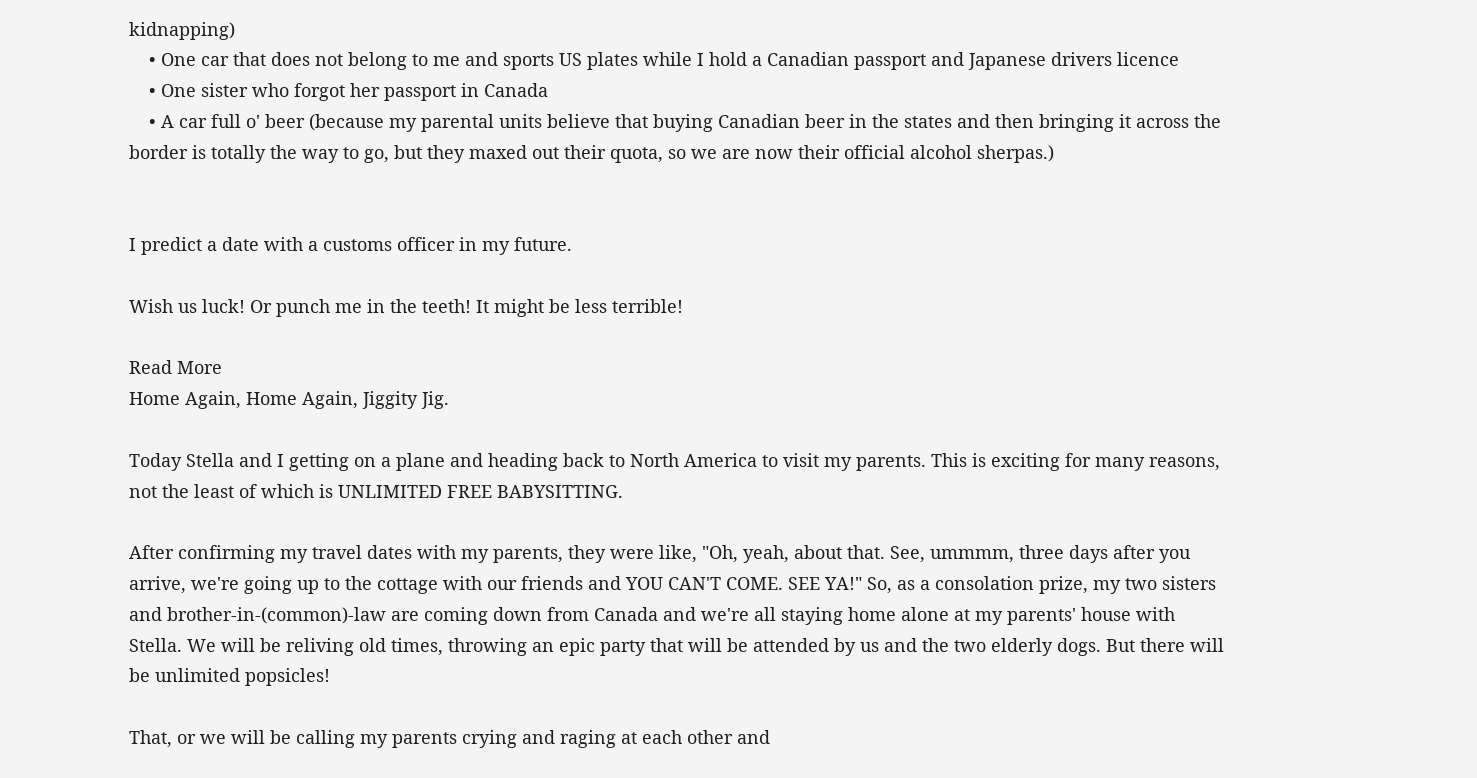kidnapping)
    • One car that does not belong to me and sports US plates while I hold a Canadian passport and Japanese drivers licence
    • One sister who forgot her passport in Canada
    • A car full o' beer (because my parental units believe that buying Canadian beer in the states and then bringing it across the border is totally the way to go, but they maxed out their quota, so we are now their official alcohol sherpas.)


I predict a date with a customs officer in my future.

Wish us luck! Or punch me in the teeth! It might be less terrible!

Read More
Home Again, Home Again, Jiggity Jig.

Today Stella and I getting on a plane and heading back to North America to visit my parents. This is exciting for many reasons, not the least of which is UNLIMITED FREE BABYSITTING.

After confirming my travel dates with my parents, they were like, "Oh, yeah, about that. See, ummmm, three days after you arrive, we're going up to the cottage with our friends and YOU CAN'T COME. SEE YA!" So, as a consolation prize, my two sisters and brother-in-(common)-law are coming down from Canada and we're all staying home alone at my parents' house with Stella. We will be reliving old times, throwing an epic party that will be attended by us and the two elderly dogs. But there will be unlimited popsicles!

That, or we will be calling my parents crying and raging at each other and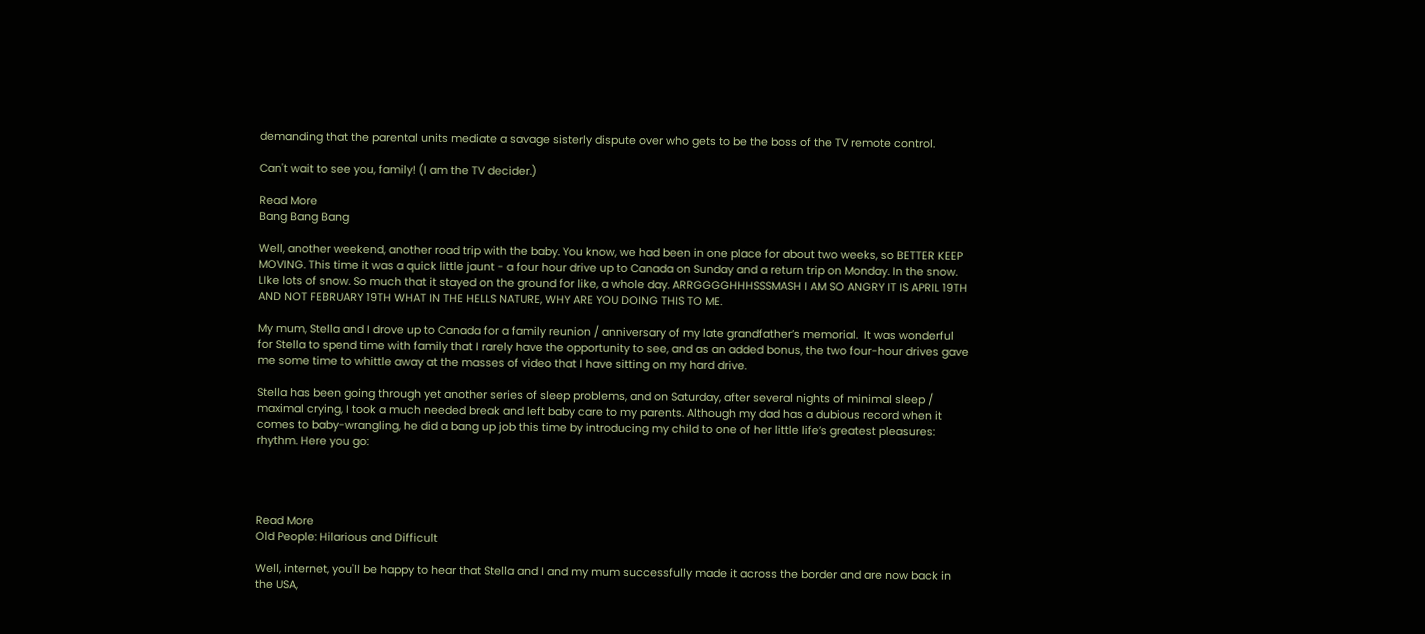demanding that the parental units mediate a savage sisterly dispute over who gets to be the boss of the TV remote control.

Can't wait to see you, family! (I am the TV decider.)

Read More
Bang Bang Bang

Well, another weekend, another road trip with the baby. You know, we had been in one place for about two weeks, so BETTER KEEP MOVING. This time it was a quick little jaunt - a four hour drive up to Canada on Sunday and a return trip on Monday. In the snow. LIke lots of snow. So much that it stayed on the ground for like, a whole day. ARRGGGGHHHSSSMASH I AM SO ANGRY IT IS APRIL 19TH AND NOT FEBRUARY 19TH WHAT IN THE HELLS NATURE, WHY ARE YOU DOING THIS TO ME.

My mum, Stella and I drove up to Canada for a family reunion / anniversary of my late grandfather’s memorial.  It was wonderful for Stella to spend time with family that I rarely have the opportunity to see, and as an added bonus, the two four-hour drives gave me some time to whittle away at the masses of video that I have sitting on my hard drive.

Stella has been going through yet another series of sleep problems, and on Saturday, after several nights of minimal sleep / maximal crying, I took a much needed break and left baby care to my parents. Although my dad has a dubious record when it comes to baby-wrangling, he did a bang up job this time by introducing my child to one of her little life’s greatest pleasures: rhythm. Here you go:




Read More
Old People: Hilarious and Difficult

Well, internet, you'll be happy to hear that Stella and I and my mum successfully made it across the border and are now back in the USA,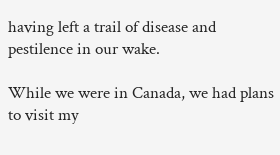having left a trail of disease and pestilence in our wake.

While we were in Canada, we had plans to visit my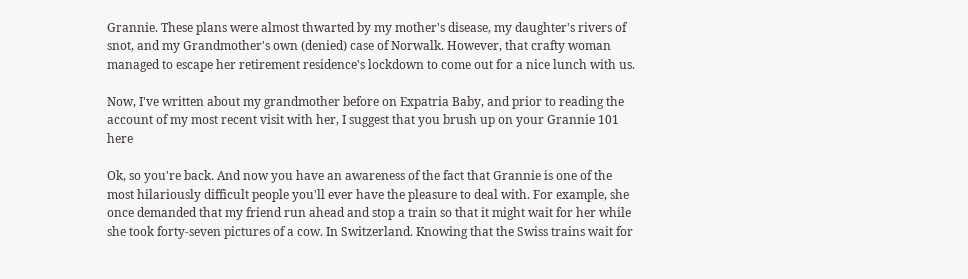Grannie. These plans were almost thwarted by my mother's disease, my daughter's rivers of snot, and my Grandmother's own (denied) case of Norwalk. However, that crafty woman managed to escape her retirement residence's lockdown to come out for a nice lunch with us.

Now, I've written about my grandmother before on Expatria Baby, and prior to reading the account of my most recent visit with her, I suggest that you brush up on your Grannie 101 here

Ok, so you're back. And now you have an awareness of the fact that Grannie is one of the most hilariously difficult people you'll ever have the pleasure to deal with. For example, she once demanded that my friend run ahead and stop a train so that it might wait for her while she took forty-seven pictures of a cow. In Switzerland. Knowing that the Swiss trains wait for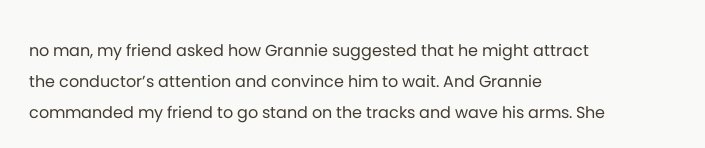no man, my friend asked how Grannie suggested that he might attract the conductor’s attention and convince him to wait. And Grannie commanded my friend to go stand on the tracks and wave his arms. She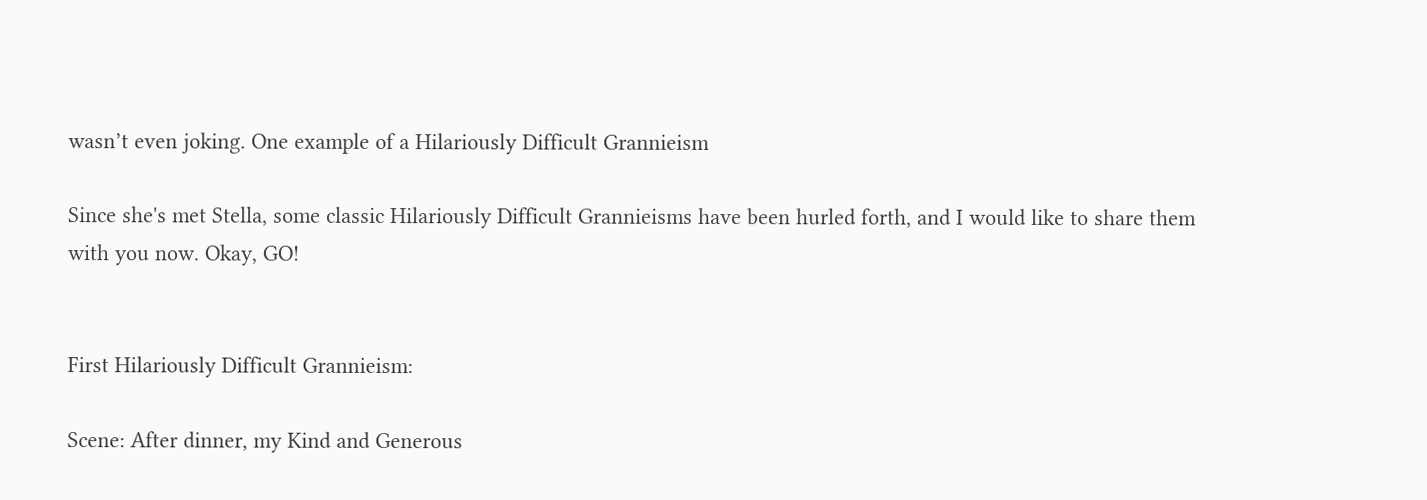wasn’t even joking. One example of a Hilariously Difficult Grannieism

Since she's met Stella, some classic Hilariously Difficult Grannieisms have been hurled forth, and I would like to share them with you now. Okay, GO!


First Hilariously Difficult Grannieism:

Scene: After dinner, my Kind and Generous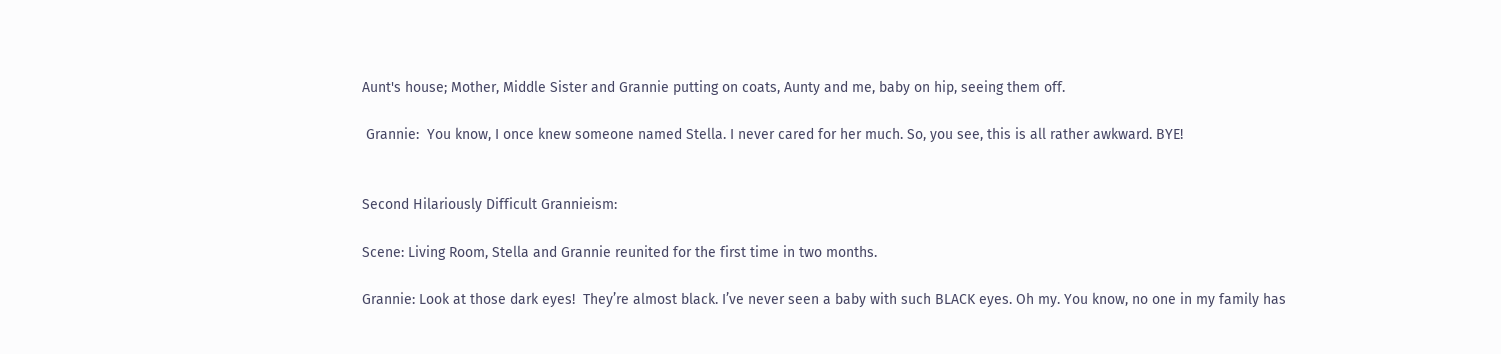Aunt's house; Mother, Middle Sister and Grannie putting on coats, Aunty and me, baby on hip, seeing them off.

 Grannie:  You know, I once knew someone named Stella. I never cared for her much. So, you see, this is all rather awkward. BYE!


Second Hilariously Difficult Grannieism:

Scene: Living Room, Stella and Grannie reunited for the first time in two months.

Grannie: Look at those dark eyes!  They’re almost black. I’ve never seen a baby with such BLACK eyes. Oh my. You know, no one in my family has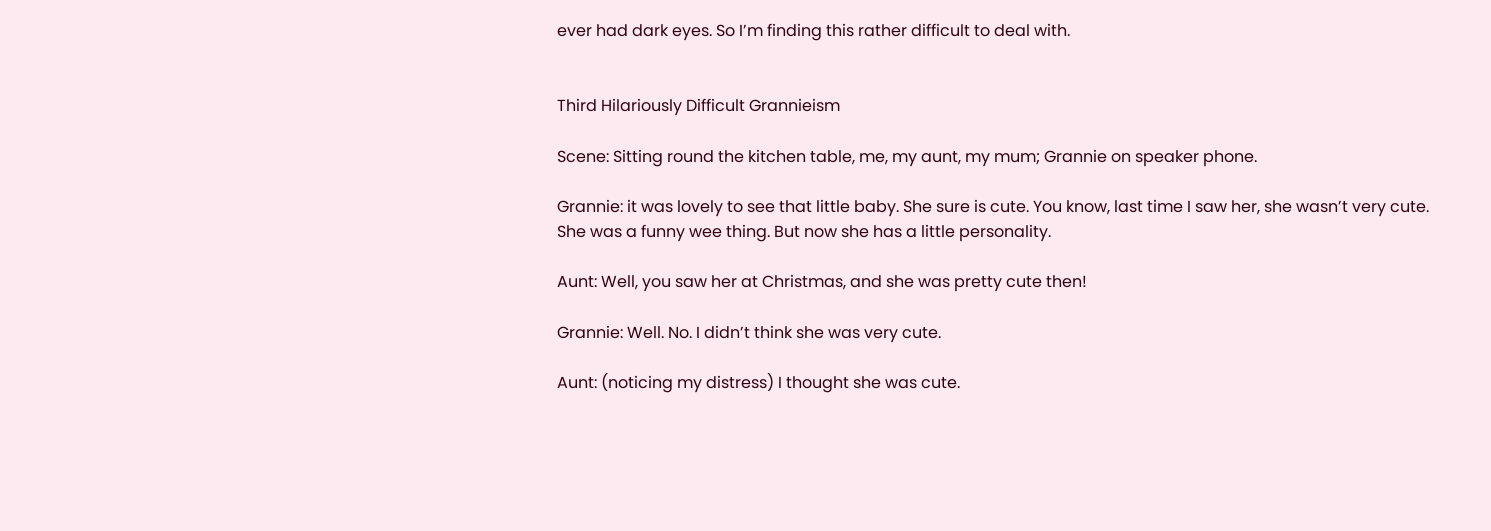ever had dark eyes. So I’m finding this rather difficult to deal with.


Third Hilariously Difficult Grannieism

Scene: Sitting round the kitchen table, me, my aunt, my mum; Grannie on speaker phone.

Grannie: it was lovely to see that little baby. She sure is cute. You know, last time I saw her, she wasn’t very cute. She was a funny wee thing. But now she has a little personality.

Aunt: Well, you saw her at Christmas, and she was pretty cute then!

Grannie: Well. No. I didn’t think she was very cute.

Aunt: (noticing my distress) I thought she was cute.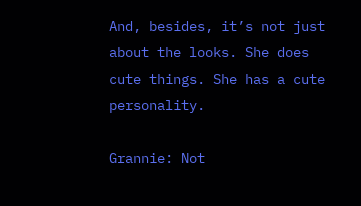And, besides, it’s not just about the looks. She does cute things. She has a cute personality.

Grannie: Not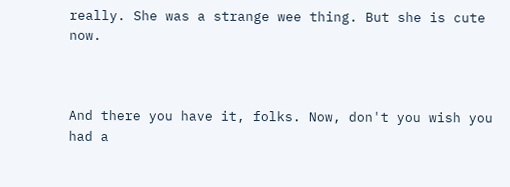really. She was a strange wee thing. But she is cute now.



And there you have it, folks. Now, don't you wish you had a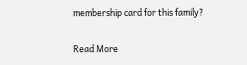membership card for this family?

Read More